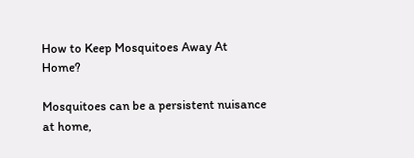How to Keep Mosquitoes Away At Home?

Mosquitoes can be a persistent nuisance at home,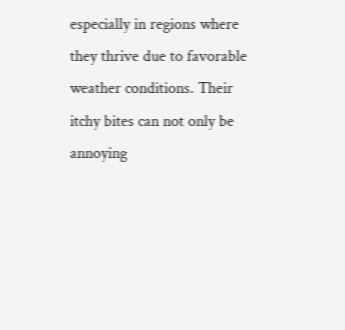especially in regions where they thrive due to favorable weather conditions. Their itchy bites can not only be annoying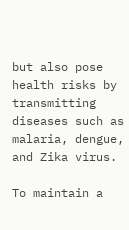but also pose health risks by transmitting diseases such as malaria, dengue, and Zika virus.

To maintain a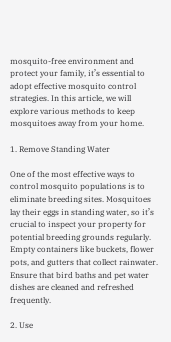mosquito-free environment and protect your family, it’s essential to adopt effective mosquito control strategies. In this article, we will explore various methods to keep mosquitoes away from your home.

1. Remove Standing Water

One of the most effective ways to control mosquito populations is to eliminate breeding sites. Mosquitoes lay their eggs in standing water, so it’s crucial to inspect your property for potential breeding grounds regularly. Empty containers like buckets, flower pots, and gutters that collect rainwater. Ensure that bird baths and pet water dishes are cleaned and refreshed frequently.

2. Use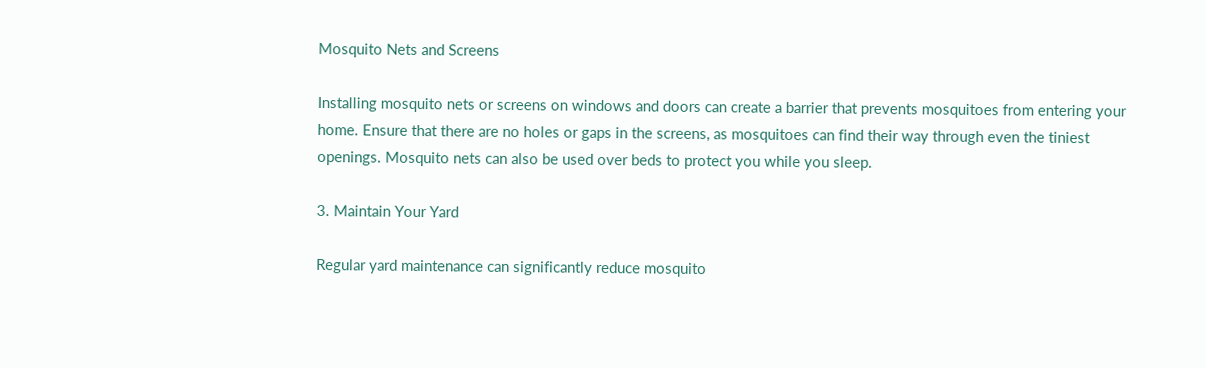Mosquito Nets and Screens

Installing mosquito nets or screens on windows and doors can create a barrier that prevents mosquitoes from entering your home. Ensure that there are no holes or gaps in the screens, as mosquitoes can find their way through even the tiniest openings. Mosquito nets can also be used over beds to protect you while you sleep.

3. Maintain Your Yard

Regular yard maintenance can significantly reduce mosquito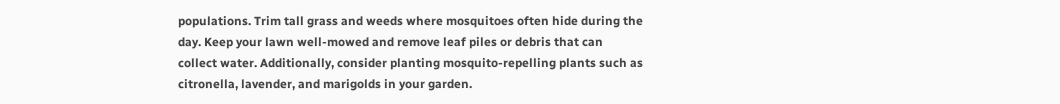populations. Trim tall grass and weeds where mosquitoes often hide during the day. Keep your lawn well-mowed and remove leaf piles or debris that can collect water. Additionally, consider planting mosquito-repelling plants such as citronella, lavender, and marigolds in your garden.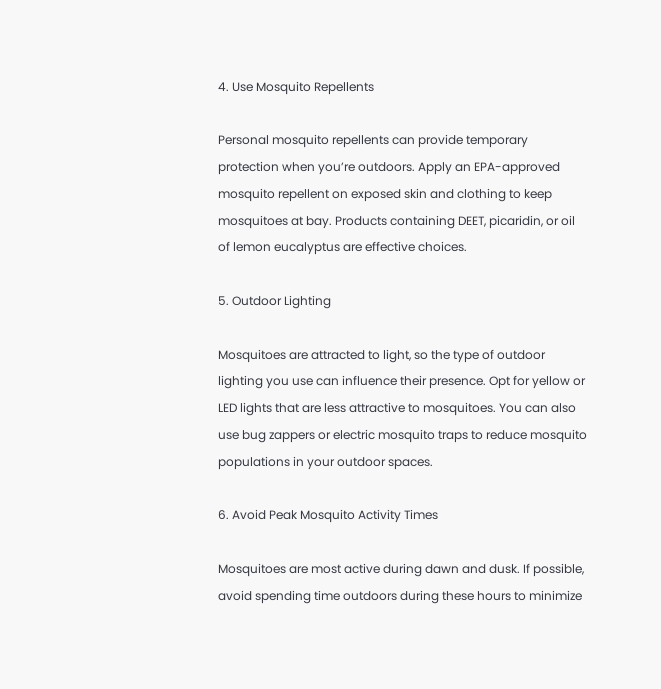4. Use Mosquito Repellents

Personal mosquito repellents can provide temporary protection when you’re outdoors. Apply an EPA-approved mosquito repellent on exposed skin and clothing to keep mosquitoes at bay. Products containing DEET, picaridin, or oil of lemon eucalyptus are effective choices.

5. Outdoor Lighting

Mosquitoes are attracted to light, so the type of outdoor lighting you use can influence their presence. Opt for yellow or LED lights that are less attractive to mosquitoes. You can also use bug zappers or electric mosquito traps to reduce mosquito populations in your outdoor spaces.

6. Avoid Peak Mosquito Activity Times

Mosquitoes are most active during dawn and dusk. If possible, avoid spending time outdoors during these hours to minimize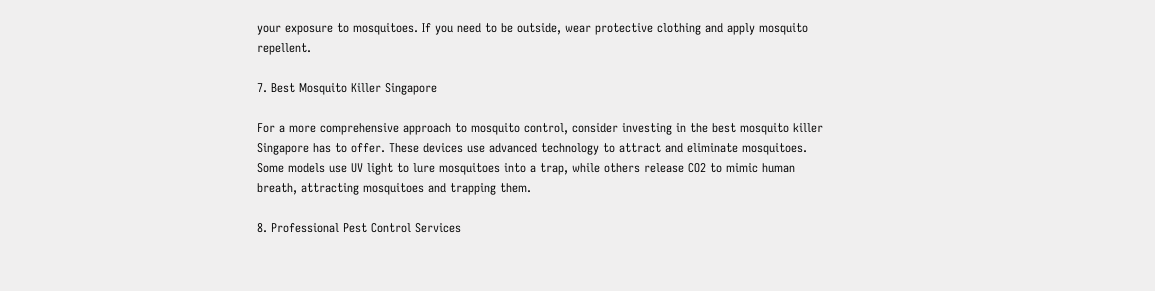your exposure to mosquitoes. If you need to be outside, wear protective clothing and apply mosquito repellent.

7. Best Mosquito Killer Singapore

For a more comprehensive approach to mosquito control, consider investing in the best mosquito killer Singapore has to offer. These devices use advanced technology to attract and eliminate mosquitoes. Some models use UV light to lure mosquitoes into a trap, while others release CO2 to mimic human breath, attracting mosquitoes and trapping them.

8. Professional Pest Control Services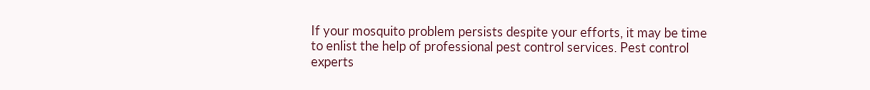If your mosquito problem persists despite your efforts, it may be time to enlist the help of professional pest control services. Pest control experts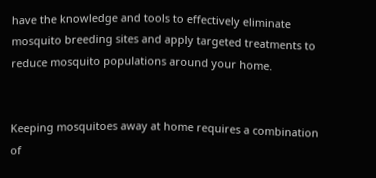have the knowledge and tools to effectively eliminate mosquito breeding sites and apply targeted treatments to reduce mosquito populations around your home.


Keeping mosquitoes away at home requires a combination of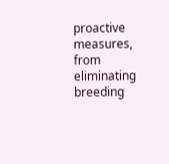proactive measures, from eliminating breeding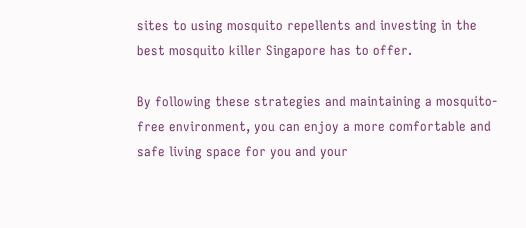sites to using mosquito repellents and investing in the best mosquito killer Singapore has to offer.

By following these strategies and maintaining a mosquito-free environment, you can enjoy a more comfortable and safe living space for you and your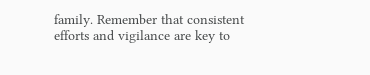family. Remember that consistent efforts and vigilance are key to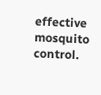effective mosquito control.